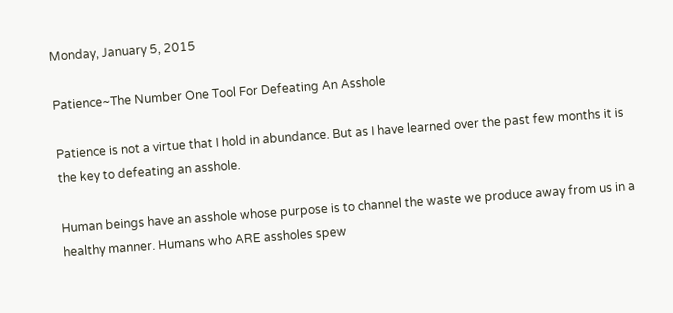Monday, January 5, 2015

Patience~The Number One Tool For Defeating An Asshole

Patience is not a virtue that I hold in abundance. But as I have learned over the past few months it is the key to defeating an asshole.

Human beings have an asshole whose purpose is to channel the waste we produce away from us in a healthy manner. Humans who ARE assholes spew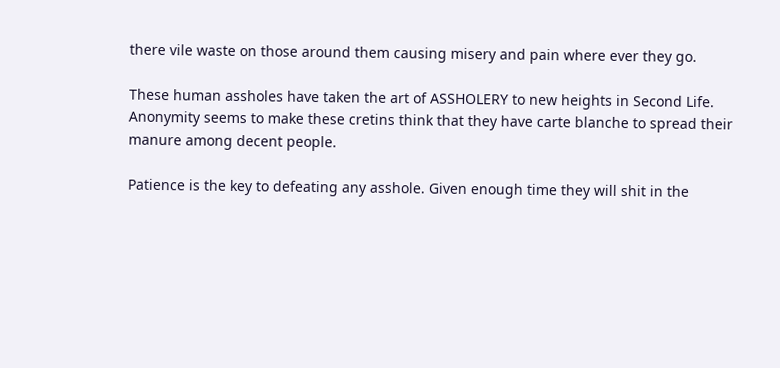there vile waste on those around them causing misery and pain where ever they go.

These human assholes have taken the art of ASSHOLERY to new heights in Second Life. Anonymity seems to make these cretins think that they have carte blanche to spread their manure among decent people.

Patience is the key to defeating any asshole. Given enough time they will shit in the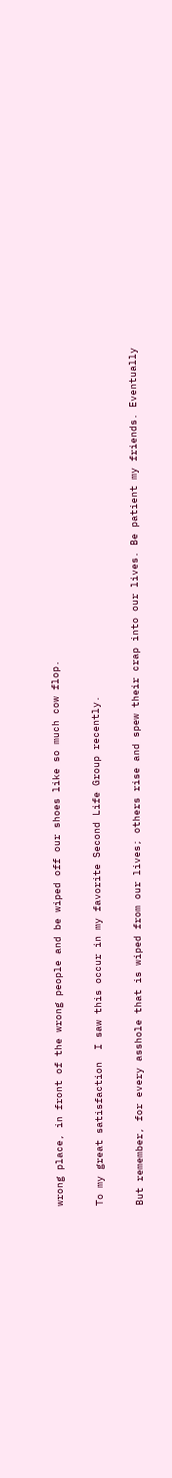wrong place, in front of the wrong people and be wiped off our shoes like so much cow flop.

To my great satisfaction  I saw this occur in my favorite Second Life Group recently.

But remember, for every asshole that is wiped from our lives; others rise and spew their crap into our lives. Be patient my friends. Eventually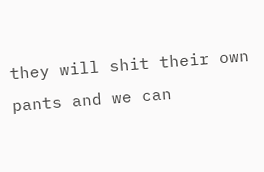they will shit their own pants and we can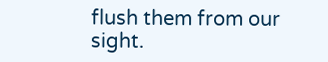flush them from our sight.